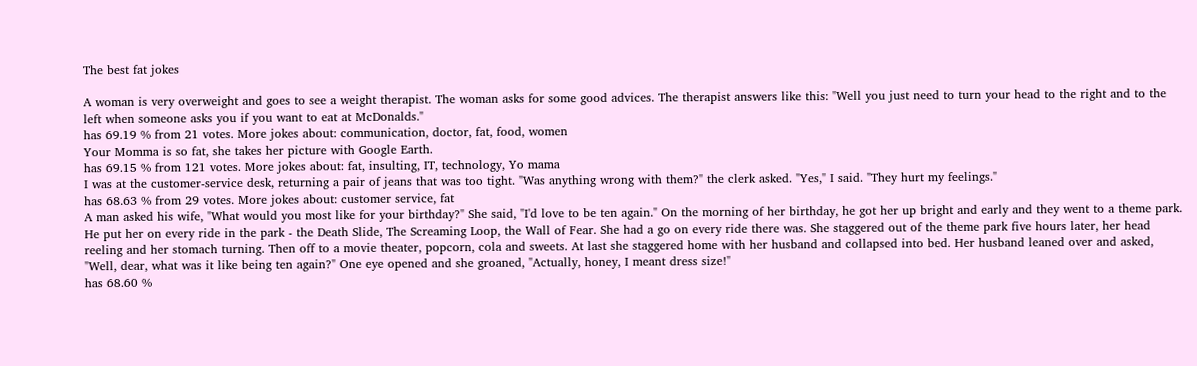The best fat jokes

A woman is very overweight and goes to see a weight therapist. The woman asks for some good advices. The therapist answers like this: "Well you just need to turn your head to the right and to the left when someone asks you if you want to eat at McDonalds."
has 69.19 % from 21 votes. More jokes about: communication, doctor, fat, food, women
Your Momma is so fat, she takes her picture with Google Earth.
has 69.15 % from 121 votes. More jokes about: fat, insulting, IT, technology, Yo mama
I was at the customer-service desk, returning a pair of jeans that was too tight. "Was anything wrong with them?" the clerk asked. "Yes," I said. "They hurt my feelings."
has 68.63 % from 29 votes. More jokes about: customer service, fat
A man asked his wife, "What would you most like for your birthday?" She said, "I'd love to be ten again." On the morning of her birthday, he got her up bright and early and they went to a theme park. He put her on every ride in the park - the Death Slide, The Screaming Loop, the Wall of Fear. She had a go on every ride there was. She staggered out of the theme park five hours later, her head reeling and her stomach turning. Then off to a movie theater, popcorn, cola and sweets. At last she staggered home with her husband and collapsed into bed. Her husband leaned over and asked, "Well, dear, what was it like being ten again?" One eye opened and she groaned, "Actually, honey, I meant dress size!"
has 68.60 %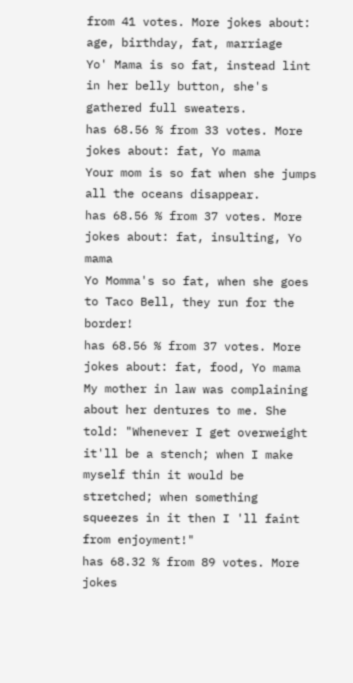from 41 votes. More jokes about: age, birthday, fat, marriage
Yo' Mama is so fat, instead lint in her belly button, she's gathered full sweaters.
has 68.56 % from 33 votes. More jokes about: fat, Yo mama
Your mom is so fat when she jumps all the oceans disappear.
has 68.56 % from 37 votes. More jokes about: fat, insulting, Yo mama
Yo Momma's so fat, when she goes to Taco Bell, they run for the border!
has 68.56 % from 37 votes. More jokes about: fat, food, Yo mama
My mother in law was complaining about her dentures to me. She told: "Whenever I get overweight it'll be a stench; when I make myself thin it would be stretched; when something squeezes in it then I 'll faint from enjoyment!"
has 68.32 % from 89 votes. More jokes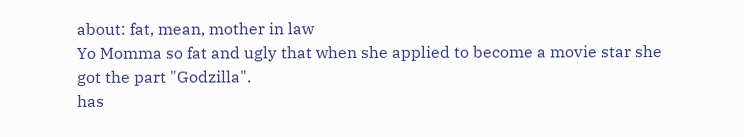about: fat, mean, mother in law
Yo Momma so fat and ugly that when she applied to become a movie star she got the part "Godzilla".
has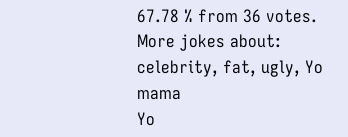67.78 % from 36 votes. More jokes about: celebrity, fat, ugly, Yo mama
Yo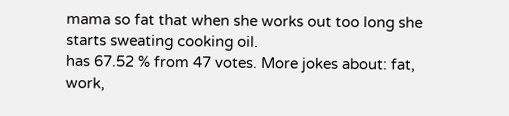mama so fat that when she works out too long she starts sweating cooking oil.
has 67.52 % from 47 votes. More jokes about: fat, work,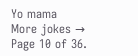Yo mama
More jokes →
Page 10 of 36.